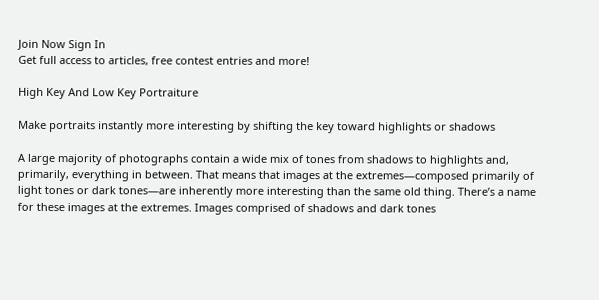Join Now Sign In
Get full access to articles, free contest entries and more!

High Key And Low Key Portraiture

Make portraits instantly more interesting by shifting the key toward highlights or shadows

A large majority of photographs contain a wide mix of tones from shadows to highlights and, primarily, everything in between. That means that images at the extremes—composed primarily of light tones or dark tones—are inherently more interesting than the same old thing. There’s a name for these images at the extremes. Images comprised of shadows and dark tones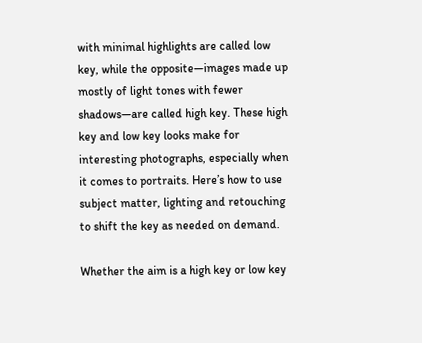with minimal highlights are called low key, while the opposite—images made up mostly of light tones with fewer shadows—are called high key. These high key and low key looks make for interesting photographs, especially when it comes to portraits. Here’s how to use subject matter, lighting and retouching to shift the key as needed on demand.

Whether the aim is a high key or low key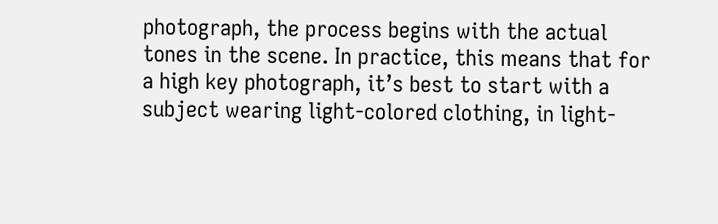photograph, the process begins with the actual tones in the scene. In practice, this means that for a high key photograph, it’s best to start with a subject wearing light-colored clothing, in light-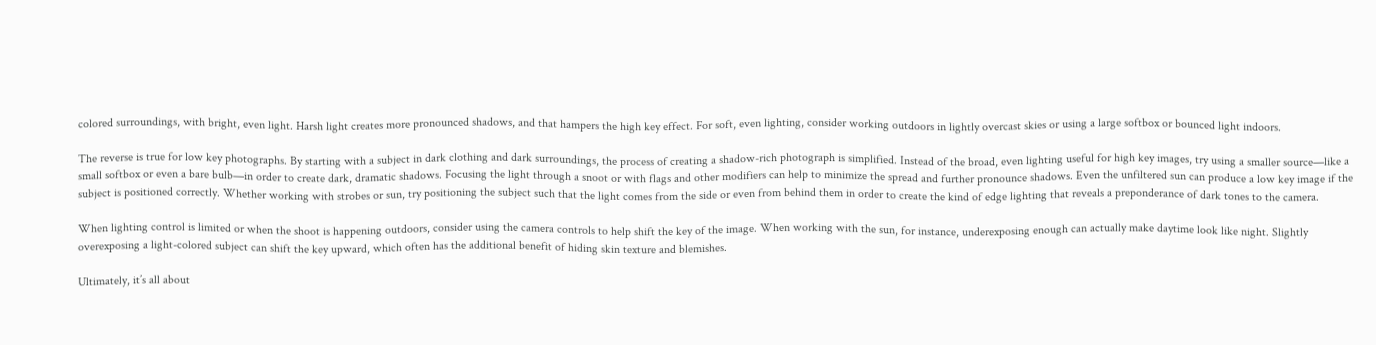colored surroundings, with bright, even light. Harsh light creates more pronounced shadows, and that hampers the high key effect. For soft, even lighting, consider working outdoors in lightly overcast skies or using a large softbox or bounced light indoors.

The reverse is true for low key photographs. By starting with a subject in dark clothing and dark surroundings, the process of creating a shadow-rich photograph is simplified. Instead of the broad, even lighting useful for high key images, try using a smaller source—like a small softbox or even a bare bulb—in order to create dark, dramatic shadows. Focusing the light through a snoot or with flags and other modifiers can help to minimize the spread and further pronounce shadows. Even the unfiltered sun can produce a low key image if the subject is positioned correctly. Whether working with strobes or sun, try positioning the subject such that the light comes from the side or even from behind them in order to create the kind of edge lighting that reveals a preponderance of dark tones to the camera.

When lighting control is limited or when the shoot is happening outdoors, consider using the camera controls to help shift the key of the image. When working with the sun, for instance, underexposing enough can actually make daytime look like night. Slightly overexposing a light-colored subject can shift the key upward, which often has the additional benefit of hiding skin texture and blemishes.

Ultimately, it’s all about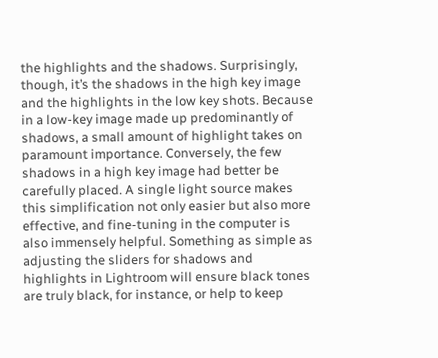the highlights and the shadows. Surprisingly, though, it’s the shadows in the high key image and the highlights in the low key shots. Because in a low-key image made up predominantly of shadows, a small amount of highlight takes on paramount importance. Conversely, the few shadows in a high key image had better be carefully placed. A single light source makes this simplification not only easier but also more effective, and fine-tuning in the computer is also immensely helpful. Something as simple as adjusting the sliders for shadows and highlights in Lightroom will ensure black tones are truly black, for instance, or help to keep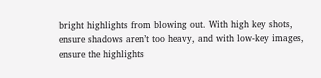bright highlights from blowing out. With high key shots, ensure shadows aren’t too heavy, and with low-key images, ensure the highlights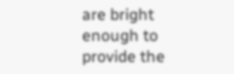are bright enough to provide the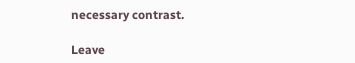necessary contrast.

Leave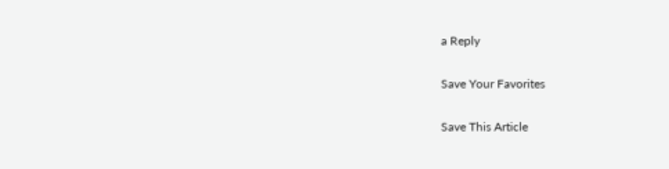a Reply

Save Your Favorites

Save This Article